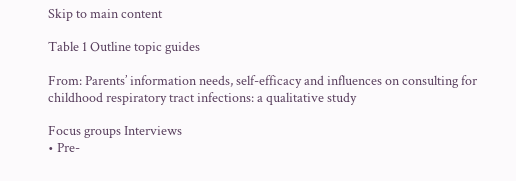Skip to main content

Table 1 Outline topic guides

From: Parents’ information needs, self-efficacy and influences on consulting for childhood respiratory tract infections: a qualitative study

Focus groups Interviews
• Pre-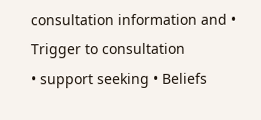consultation information and • Trigger to consultation
• support seeking • Beliefs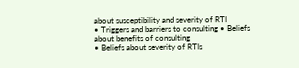about susceptibility and severity of RTI
• Triggers and barriers to consulting • Beliefs about benefits of consulting
• Beliefs about severity of RTIs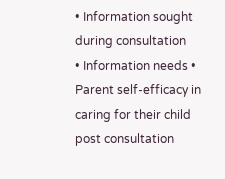• Information sought during consultation
• Information needs • Parent self-efficacy in caring for their child post consultation